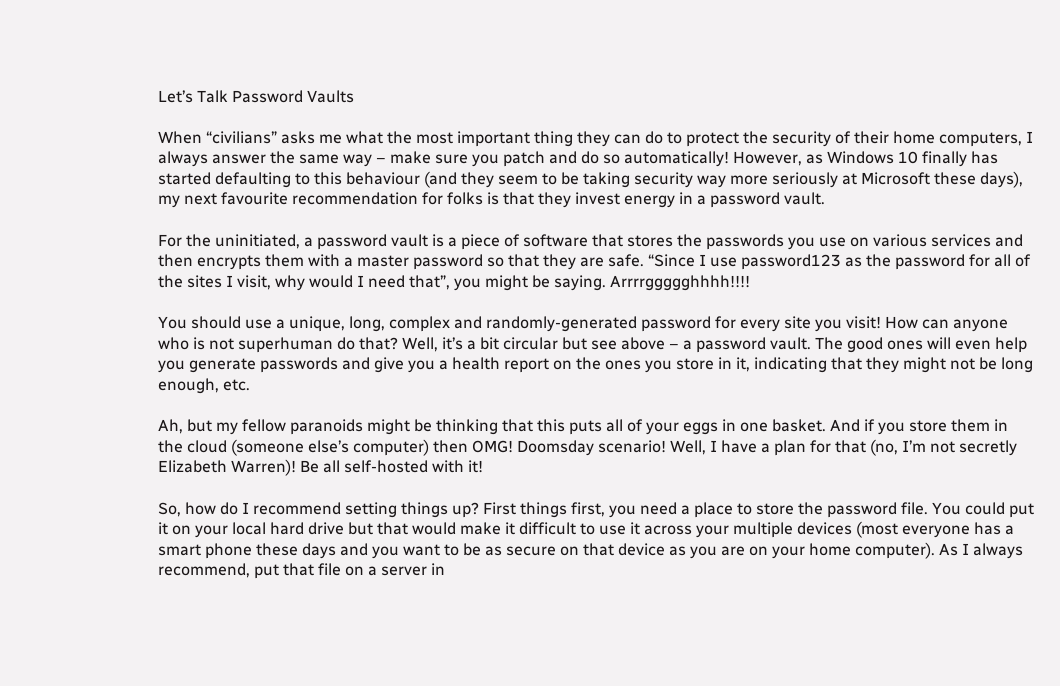Let’s Talk Password Vaults

When “civilians” asks me what the most important thing they can do to protect the security of their home computers, I always answer the same way – make sure you patch and do so automatically! However, as Windows 10 finally has started defaulting to this behaviour (and they seem to be taking security way more seriously at Microsoft these days), my next favourite recommendation for folks is that they invest energy in a password vault.

For the uninitiated, a password vault is a piece of software that stores the passwords you use on various services and then encrypts them with a master password so that they are safe. “Since I use password123 as the password for all of the sites I visit, why would I need that”, you might be saying. Arrrrggggghhhh!!!!

You should use a unique, long, complex and randomly-generated password for every site you visit! How can anyone who is not superhuman do that? Well, it’s a bit circular but see above – a password vault. The good ones will even help you generate passwords and give you a health report on the ones you store in it, indicating that they might not be long enough, etc.

Ah, but my fellow paranoids might be thinking that this puts all of your eggs in one basket. And if you store them in the cloud (someone else’s computer) then OMG! Doomsday scenario! Well, I have a plan for that (no, I’m not secretly Elizabeth Warren)! Be all self-hosted with it!

So, how do I recommend setting things up? First things first, you need a place to store the password file. You could put it on your local hard drive but that would make it difficult to use it across your multiple devices (most everyone has a smart phone these days and you want to be as secure on that device as you are on your home computer). As I always recommend, put that file on a server in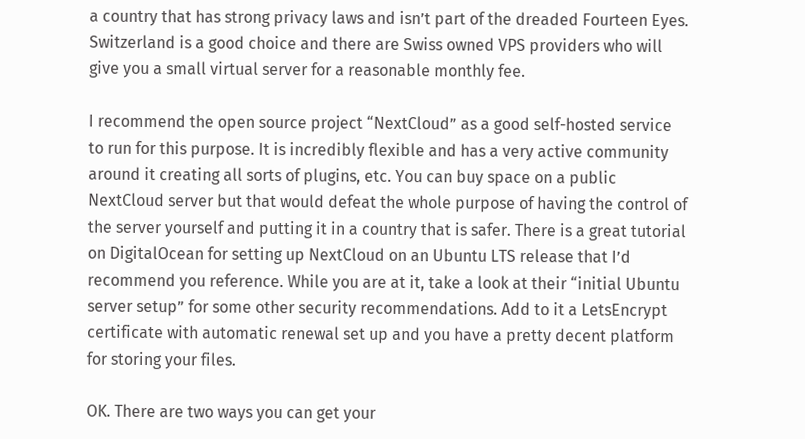a country that has strong privacy laws and isn’t part of the dreaded Fourteen Eyes. Switzerland is a good choice and there are Swiss owned VPS providers who will give you a small virtual server for a reasonable monthly fee.

I recommend the open source project “NextCloud” as a good self-hosted service to run for this purpose. It is incredibly flexible and has a very active community around it creating all sorts of plugins, etc. You can buy space on a public NextCloud server but that would defeat the whole purpose of having the control of the server yourself and putting it in a country that is safer. There is a great tutorial on DigitalOcean for setting up NextCloud on an Ubuntu LTS release that I’d recommend you reference. While you are at it, take a look at their “initial Ubuntu server setup” for some other security recommendations. Add to it a LetsEncrypt certificate with automatic renewal set up and you have a pretty decent platform for storing your files.

OK. There are two ways you can get your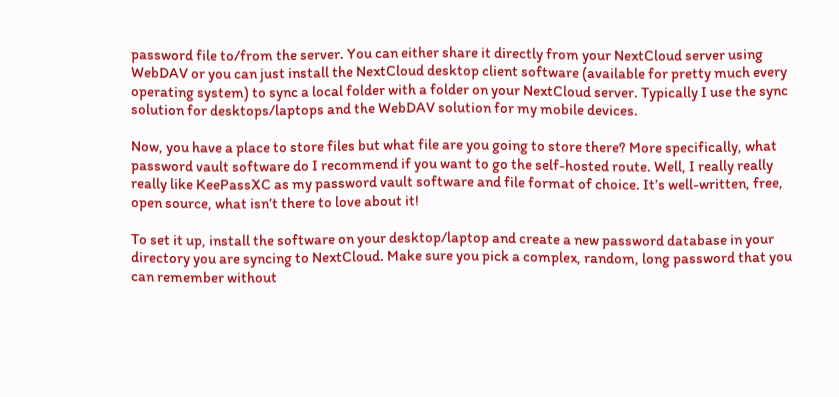password file to/from the server. You can either share it directly from your NextCloud server using WebDAV or you can just install the NextCloud desktop client software (available for pretty much every operating system) to sync a local folder with a folder on your NextCloud server. Typically I use the sync solution for desktops/laptops and the WebDAV solution for my mobile devices.

Now, you have a place to store files but what file are you going to store there? More specifically, what password vault software do I recommend if you want to go the self-hosted route. Well, I really really really like KeePassXC as my password vault software and file format of choice. It’s well-written, free, open source, what isn’t there to love about it!

To set it up, install the software on your desktop/laptop and create a new password database in your directory you are syncing to NextCloud. Make sure you pick a complex, random, long password that you can remember without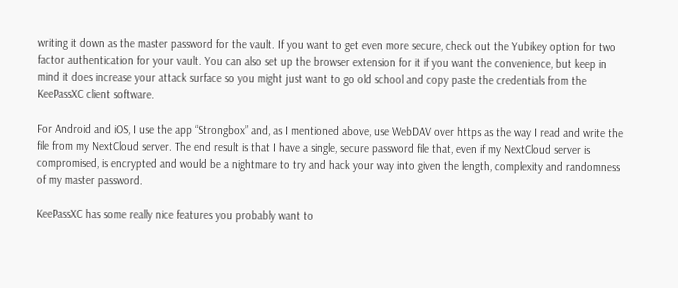writing it down as the master password for the vault. If you want to get even more secure, check out the Yubikey option for two factor authentication for your vault. You can also set up the browser extension for it if you want the convenience, but keep in mind it does increase your attack surface so you might just want to go old school and copy paste the credentials from the KeePassXC client software.

For Android and iOS, I use the app “Strongbox” and, as I mentioned above, use WebDAV over https as the way I read and write the file from my NextCloud server. The end result is that I have a single, secure password file that, even if my NextCloud server is compromised, is encrypted and would be a nightmare to try and hack your way into given the length, complexity and randomness of my master password.

KeePassXC has some really nice features you probably want to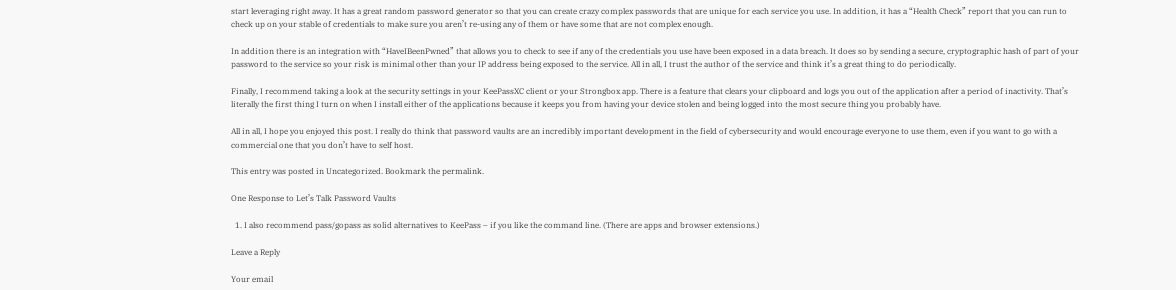start leveraging right away. It has a great random password generator so that you can create crazy complex passwords that are unique for each service you use. In addition, it has a “Health Check” report that you can run to check up on your stable of credentials to make sure you aren’t re-using any of them or have some that are not complex enough.

In addition there is an integration with “HaveIBeenPwned” that allows you to check to see if any of the credentials you use have been exposed in a data breach. It does so by sending a secure, cryptographic hash of part of your password to the service so your risk is minimal other than your IP address being exposed to the service. All in all, I trust the author of the service and think it’s a great thing to do periodically.

Finally, I recommend taking a look at the security settings in your KeePassXC client or your Strongbox app. There is a feature that clears your clipboard and logs you out of the application after a period of inactivity. That’s literally the first thing I turn on when I install either of the applications because it keeps you from having your device stolen and being logged into the most secure thing you probably have.

All in all, I hope you enjoyed this post. I really do think that password vaults are an incredibly important development in the field of cybersecurity and would encourage everyone to use them, even if you want to go with a commercial one that you don’t have to self host.

This entry was posted in Uncategorized. Bookmark the permalink.

One Response to Let’s Talk Password Vaults

  1. I also recommend pass/gopass as solid alternatives to KeePass – if you like the command line. (There are apps and browser extensions.)

Leave a Reply

Your email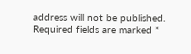address will not be published. Required fields are marked *